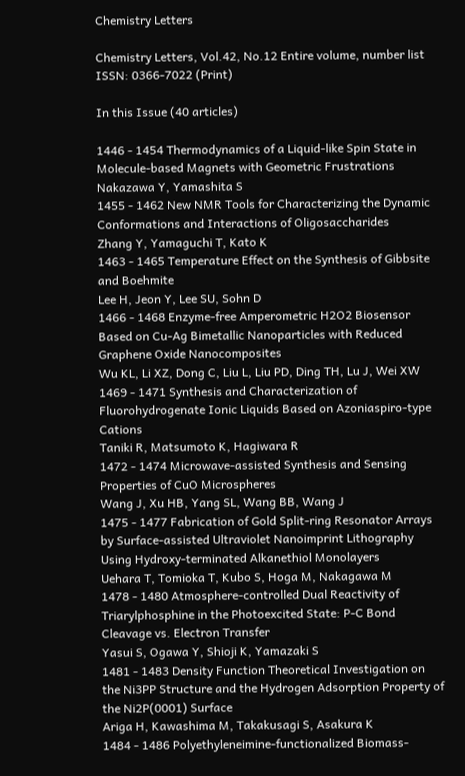Chemistry Letters

Chemistry Letters, Vol.42, No.12 Entire volume, number list
ISSN: 0366-7022 (Print)

In this Issue (40 articles)

1446 - 1454 Thermodynamics of a Liquid-like Spin State in Molecule-based Magnets with Geometric Frustrations
Nakazawa Y, Yamashita S
1455 - 1462 New NMR Tools for Characterizing the Dynamic Conformations and Interactions of Oligosaccharides
Zhang Y, Yamaguchi T, Kato K
1463 - 1465 Temperature Effect on the Synthesis of Gibbsite and Boehmite
Lee H, Jeon Y, Lee SU, Sohn D
1466 - 1468 Enzyme-free Amperometric H2O2 Biosensor Based on Cu-Ag Bimetallic Nanoparticles with Reduced Graphene Oxide Nanocomposites
Wu KL, Li XZ, Dong C, Liu L, Liu PD, Ding TH, Lu J, Wei XW
1469 - 1471 Synthesis and Characterization of Fluorohydrogenate Ionic Liquids Based on Azoniaspiro-type Cations
Taniki R, Matsumoto K, Hagiwara R
1472 - 1474 Microwave-assisted Synthesis and Sensing Properties of CuO Microspheres
Wang J, Xu HB, Yang SL, Wang BB, Wang J
1475 - 1477 Fabrication of Gold Split-ring Resonator Arrays by Surface-assisted Ultraviolet Nanoimprint Lithography Using Hydroxy-terminated Alkanethiol Monolayers
Uehara T, Tomioka T, Kubo S, Hoga M, Nakagawa M
1478 - 1480 Atmosphere-controlled Dual Reactivity of Triarylphosphine in the Photoexcited State: P-C Bond Cleavage vs. Electron Transfer
Yasui S, Ogawa Y, Shioji K, Yamazaki S
1481 - 1483 Density Function Theoretical Investigation on the Ni3PP Structure and the Hydrogen Adsorption Property of the Ni2P(0001) Surface
Ariga H, Kawashima M, Takakusagi S, Asakura K
1484 - 1486 Polyethyleneimine-functionalized Biomass-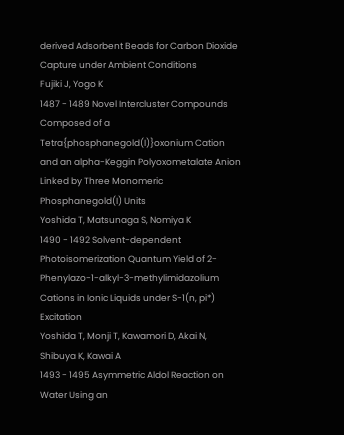derived Adsorbent Beads for Carbon Dioxide Capture under Ambient Conditions
Fujiki J, Yogo K
1487 - 1489 Novel Intercluster Compounds Composed of a Tetra{phosphanegold(I)}oxonium Cation and an alpha-Keggin Polyoxometalate Anion Linked by Three Monomeric Phosphanegold(I) Units
Yoshida T, Matsunaga S, Nomiya K
1490 - 1492 Solvent-dependent Photoisomerization Quantum Yield of 2-Phenylazo-1-alkyl-3-methylimidazolium Cations in Ionic Liquids under S-1(n, pi*) Excitation
Yoshida T, Monji T, Kawamori D, Akai N, Shibuya K, Kawai A
1493 - 1495 Asymmetric Aldol Reaction on Water Using an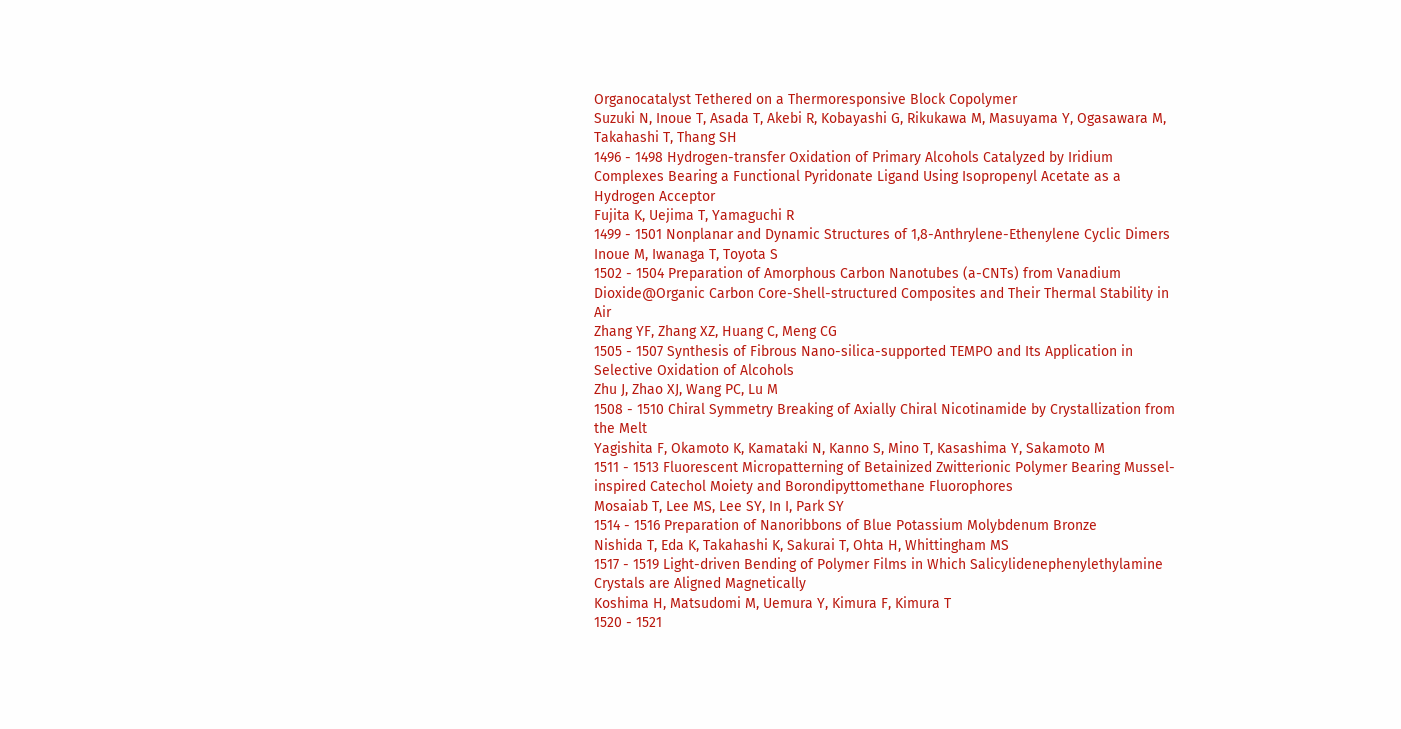Organocatalyst Tethered on a Thermoresponsive Block Copolymer
Suzuki N, Inoue T, Asada T, Akebi R, Kobayashi G, Rikukawa M, Masuyama Y, Ogasawara M, Takahashi T, Thang SH
1496 - 1498 Hydrogen-transfer Oxidation of Primary Alcohols Catalyzed by Iridium Complexes Bearing a Functional Pyridonate Ligand Using Isopropenyl Acetate as a Hydrogen Acceptor
Fujita K, Uejima T, Yamaguchi R
1499 - 1501 Nonplanar and Dynamic Structures of 1,8-Anthrylene-Ethenylene Cyclic Dimers
Inoue M, Iwanaga T, Toyota S
1502 - 1504 Preparation of Amorphous Carbon Nanotubes (a-CNTs) from Vanadium Dioxide@Organic Carbon Core-Shell-structured Composites and Their Thermal Stability in Air
Zhang YF, Zhang XZ, Huang C, Meng CG
1505 - 1507 Synthesis of Fibrous Nano-silica-supported TEMPO and Its Application in Selective Oxidation of Alcohols
Zhu J, Zhao XJ, Wang PC, Lu M
1508 - 1510 Chiral Symmetry Breaking of Axially Chiral Nicotinamide by Crystallization from the Melt
Yagishita F, Okamoto K, Kamataki N, Kanno S, Mino T, Kasashima Y, Sakamoto M
1511 - 1513 Fluorescent Micropatterning of Betainized Zwitterionic Polymer Bearing Mussel-inspired Catechol Moiety and Borondipyttomethane Fluorophores
Mosaiab T, Lee MS, Lee SY, In I, Park SY
1514 - 1516 Preparation of Nanoribbons of Blue Potassium Molybdenum Bronze
Nishida T, Eda K, Takahashi K, Sakurai T, Ohta H, Whittingham MS
1517 - 1519 Light-driven Bending of Polymer Films in Which Salicylidenephenylethylamine Crystals are Aligned Magnetically
Koshima H, Matsudomi M, Uemura Y, Kimura F, Kimura T
1520 - 1521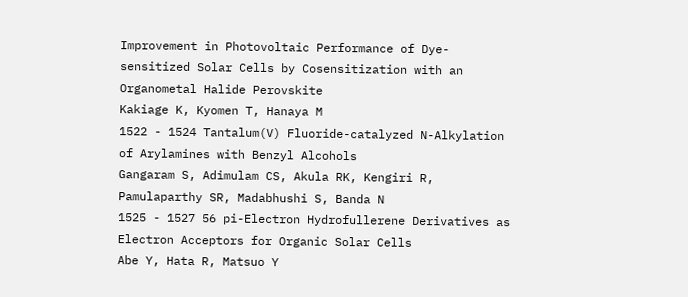Improvement in Photovoltaic Performance of Dye-sensitized Solar Cells by Cosensitization with an Organometal Halide Perovskite
Kakiage K, Kyomen T, Hanaya M
1522 - 1524 Tantalum(V) Fluoride-catalyzed N-Alkylation of Arylamines with Benzyl Alcohols
Gangaram S, Adimulam CS, Akula RK, Kengiri R, Pamulaparthy SR, Madabhushi S, Banda N
1525 - 1527 56 pi-Electron Hydrofullerene Derivatives as Electron Acceptors for Organic Solar Cells
Abe Y, Hata R, Matsuo Y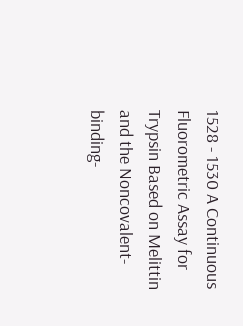1528 - 1530 A Continuous Fluorometric Assay for Trypsin Based on Melittin and the Noncovalent-binding-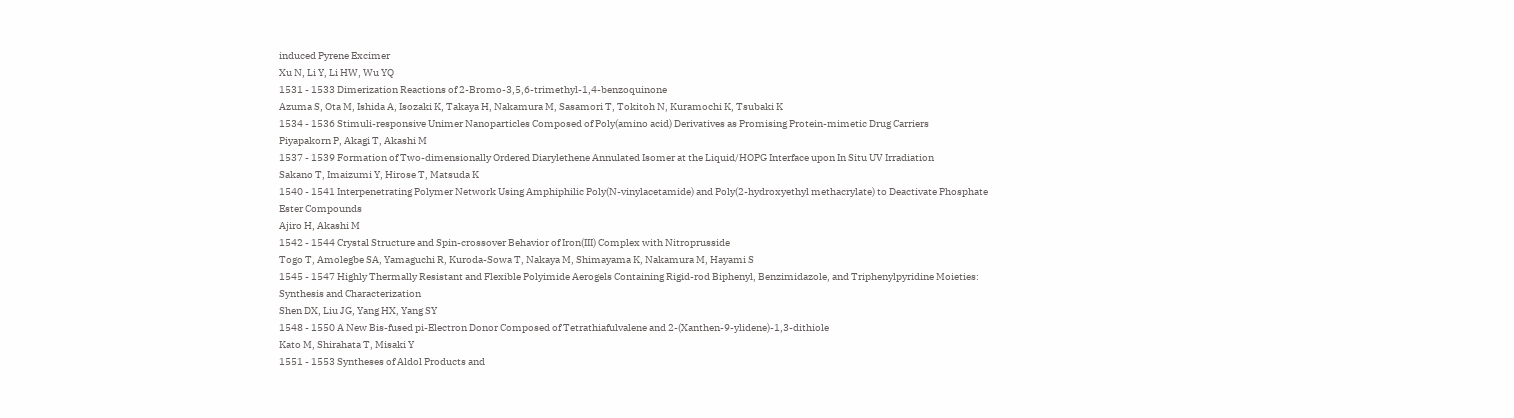induced Pyrene Excimer
Xu N, Li Y, Li HW, Wu YQ
1531 - 1533 Dimerization Reactions of 2-Bromo-3,5,6-trimethyl-1,4-benzoquinone
Azuma S, Ota M, Ishida A, Isozaki K, Takaya H, Nakamura M, Sasamori T, Tokitoh N, Kuramochi K, Tsubaki K
1534 - 1536 Stimuli-responsive Unimer Nanoparticles Composed of Poly(amino acid) Derivatives as Promising Protein-mimetic Drug Carriers
Piyapakorn P, Akagi T, Akashi M
1537 - 1539 Formation of Two-dimensionally Ordered Diarylethene Annulated Isomer at the Liquid/HOPG Interface upon In Situ UV Irradiation
Sakano T, Imaizumi Y, Hirose T, Matsuda K
1540 - 1541 Interpenetrating Polymer Network Using Amphiphilic Poly(N-vinylacetamide) and Poly(2-hydroxyethyl methacrylate) to Deactivate Phosphate Ester Compounds
Ajiro H, Akashi M
1542 - 1544 Crystal Structure and Spin-crossover Behavior of Iron(III) Complex with Nitroprusside
Togo T, Amolegbe SA, Yamaguchi R, Kuroda-Sowa T, Nakaya M, Shimayama K, Nakamura M, Hayami S
1545 - 1547 Highly Thermally Resistant and Flexible Polyimide Aerogels Containing Rigid-rod Biphenyl, Benzimidazole, and Triphenylpyridine Moieties: Synthesis and Characterization
Shen DX, Liu JG, Yang HX, Yang SY
1548 - 1550 A New Bis-fused pi-Electron Donor Composed of Tetrathiafulvalene and 2-(Xanthen-9-ylidene)-1,3-dithiole
Kato M, Shirahata T, Misaki Y
1551 - 1553 Syntheses of Aldol Products and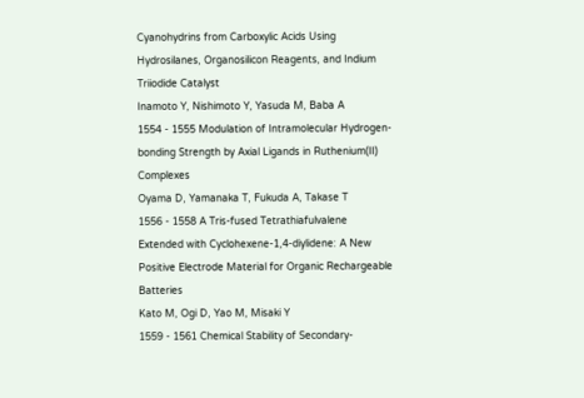Cyanohydrins from Carboxylic Acids Using Hydrosilanes, Organosilicon Reagents, and Indium Triiodide Catalyst
Inamoto Y, Nishimoto Y, Yasuda M, Baba A
1554 - 1555 Modulation of Intramolecular Hydrogen-bonding Strength by Axial Ligands in Ruthenium(II) Complexes
Oyama D, Yamanaka T, Fukuda A, Takase T
1556 - 1558 A Tris-fused Tetrathiafulvalene Extended with Cyclohexene-1,4-diylidene: A New Positive Electrode Material for Organic Rechargeable Batteries
Kato M, Ogi D, Yao M, Misaki Y
1559 - 1561 Chemical Stability of Secondary-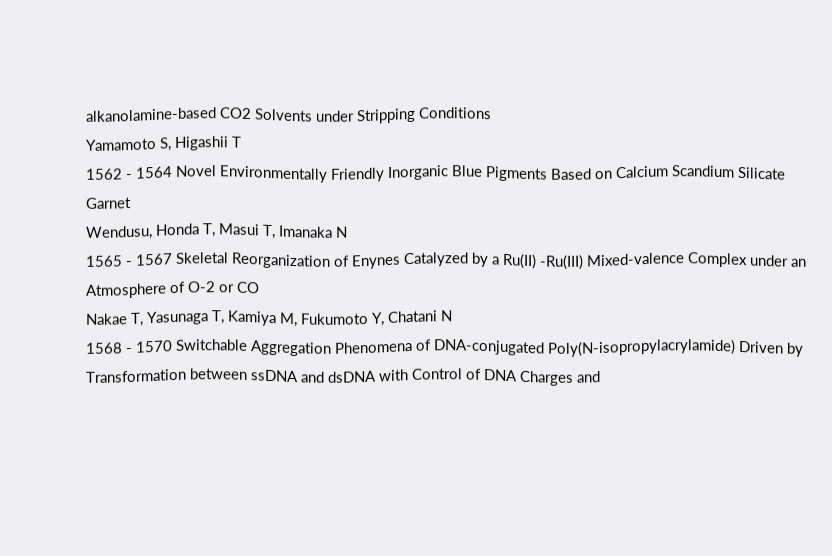alkanolamine-based CO2 Solvents under Stripping Conditions
Yamamoto S, Higashii T
1562 - 1564 Novel Environmentally Friendly Inorganic Blue Pigments Based on Calcium Scandium Silicate Garnet
Wendusu, Honda T, Masui T, Imanaka N
1565 - 1567 Skeletal Reorganization of Enynes Catalyzed by a Ru(II) -Ru(III) Mixed-valence Complex under an Atmosphere of O-2 or CO
Nakae T, Yasunaga T, Kamiya M, Fukumoto Y, Chatani N
1568 - 1570 Switchable Aggregation Phenomena of DNA-conjugated Poly(N-isopropylacrylamide) Driven by Transformation between ssDNA and dsDNA with Control of DNA Charges and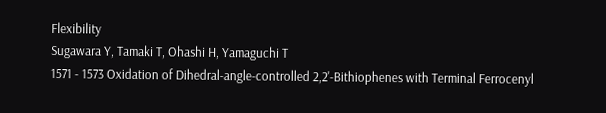Flexibility
Sugawara Y, Tamaki T, Ohashi H, Yamaguchi T
1571 - 1573 Oxidation of Dihedral-angle-controlled 2,2'-Bithiophenes with Terminal Ferrocenyl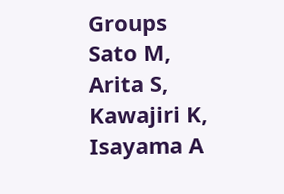Groups
Sato M, Arita S, Kawajiri K, Isayama A